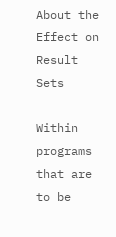About the Effect on Result Sets

Within programs that are to be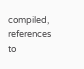compiled, references to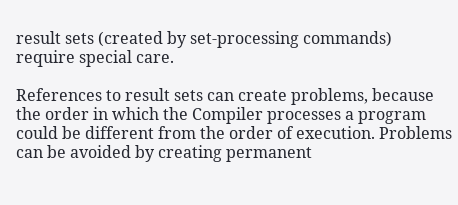result sets (created by set-processing commands) require special care.

References to result sets can create problems, because the order in which the Compiler processes a program could be different from the order of execution. Problems can be avoided by creating permanent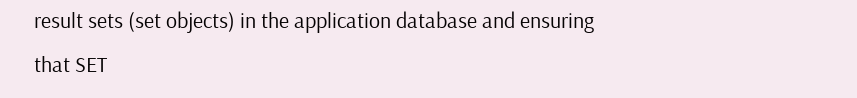result sets (set objects) in the application database and ensuring that SET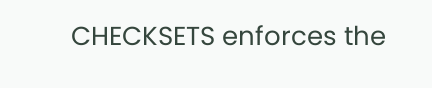CHECKSETS enforces the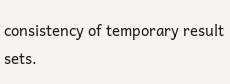consistency of temporary result sets.